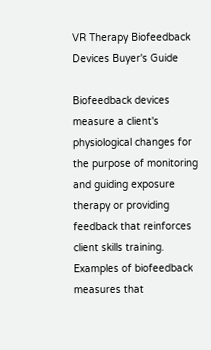VR Therapy Biofeedback Devices Buyer's Guide

Biofeedback devices measure a client's physiological changes for the purpose of monitoring and guiding exposure therapy or providing feedback that reinforces client skills training. Examples of biofeedback measures that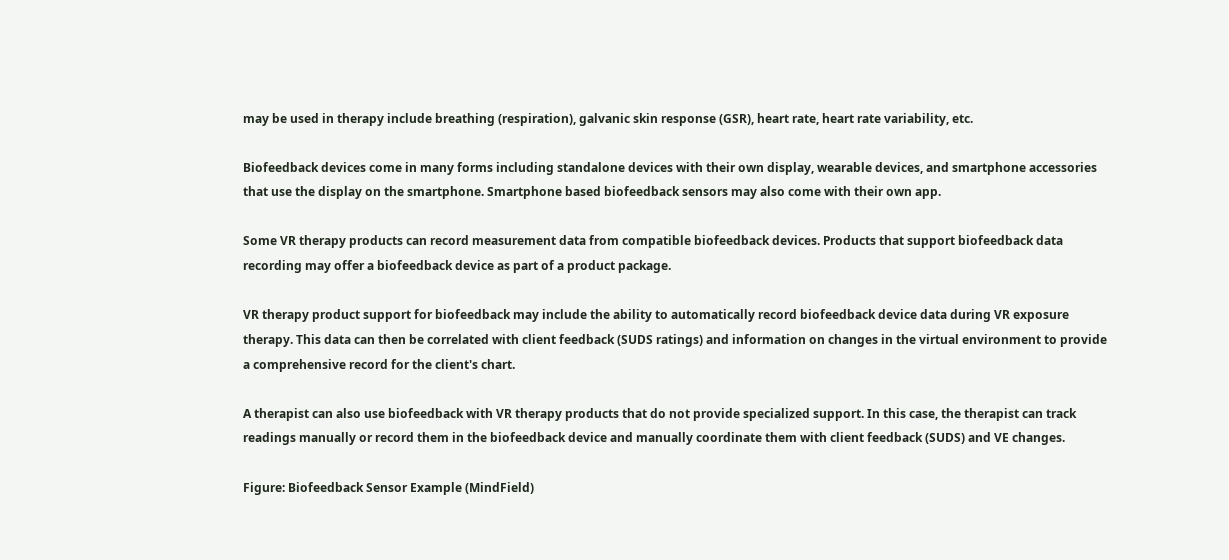may be used in therapy include breathing (respiration), galvanic skin response (GSR), heart rate, heart rate variability, etc.

Biofeedback devices come in many forms including standalone devices with their own display, wearable devices, and smartphone accessories that use the display on the smartphone. Smartphone based biofeedback sensors may also come with their own app.

Some VR therapy products can record measurement data from compatible biofeedback devices. Products that support biofeedback data recording may offer a biofeedback device as part of a product package.

VR therapy product support for biofeedback may include the ability to automatically record biofeedback device data during VR exposure therapy. This data can then be correlated with client feedback (SUDS ratings) and information on changes in the virtual environment to provide a comprehensive record for the client's chart.

A therapist can also use biofeedback with VR therapy products that do not provide specialized support. In this case, the therapist can track readings manually or record them in the biofeedback device and manually coordinate them with client feedback (SUDS) and VE changes.

Figure: Biofeedback Sensor Example (MindField)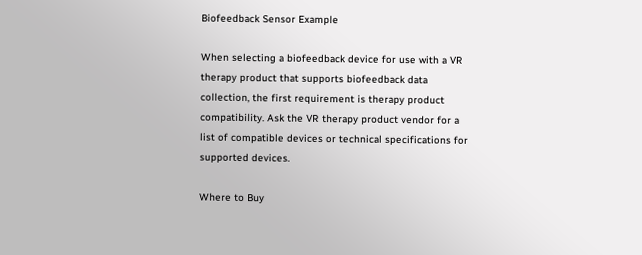Biofeedback Sensor Example

When selecting a biofeedback device for use with a VR therapy product that supports biofeedback data collection, the first requirement is therapy product compatibility. Ask the VR therapy product vendor for a list of compatible devices or technical specifications for supported devices.

Where to Buy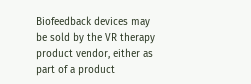Biofeedback devices may be sold by the VR therapy product vendor, either as part of a product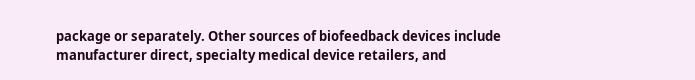package or separately. Other sources of biofeedback devices include manufacturer direct, specialty medical device retailers, and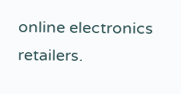online electronics retailers.